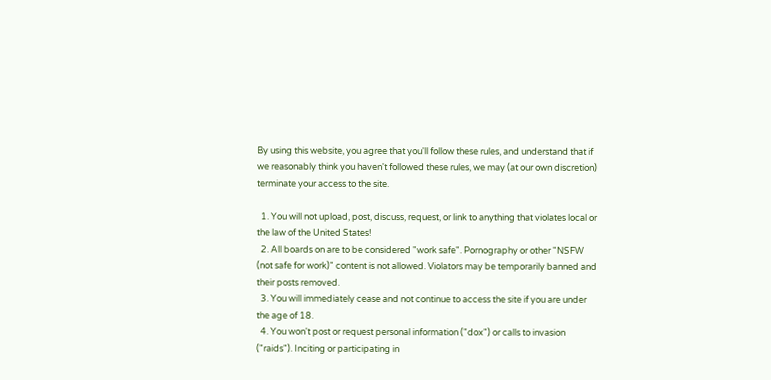By using this website, you agree that you'll follow these rules, and understand that if we reasonably think you haven't followed these rules, we may (at our own discretion) terminate your access to the site.

  1. You will not upload, post, discuss, request, or link to anything that violates local or the law of the United States!
  2. All boards on are to be considered "work safe". Pornography or other "NSFW (not safe for work)" content is not allowed. Violators may be temporarily banned and their posts removed.
  3. You will immediately cease and not continue to access the site if you are under the age of 18.
  4. You won't post or request personal information ("dox") or calls to invasion ("raids"). Inciting or participating in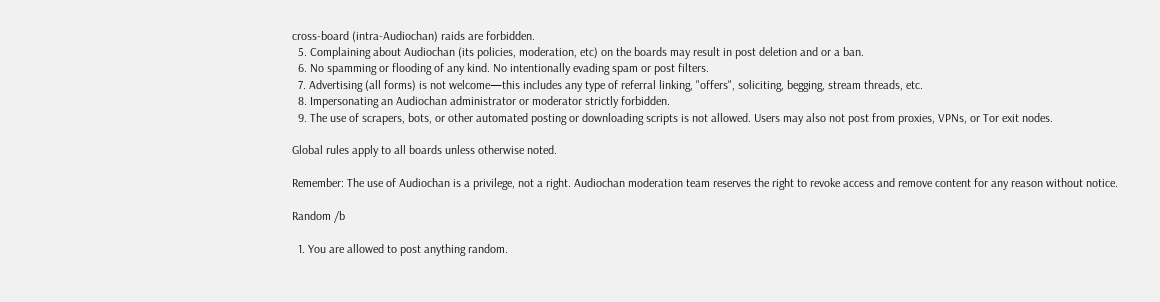cross-board (intra-Audiochan) raids are forbidden.
  5. Complaining about Audiochan (its policies, moderation, etc) on the boards may result in post deletion and or a ban.
  6. No spamming or flooding of any kind. No intentionally evading spam or post filters.
  7. Advertising (all forms) is not welcome—this includes any type of referral linking, "offers", soliciting, begging, stream threads, etc.
  8. Impersonating an Audiochan administrator or moderator strictly forbidden.
  9. The use of scrapers, bots, or other automated posting or downloading scripts is not allowed. Users may also not post from proxies, VPNs, or Tor exit nodes.

Global rules apply to all boards unless otherwise noted.

Remember: The use of Audiochan is a privilege, not a right. Audiochan moderation team reserves the right to revoke access and remove content for any reason without notice.

Random /b

  1. You are allowed to post anything random.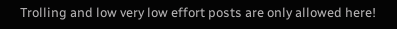Trolling and low very low effort posts are only allowed here!